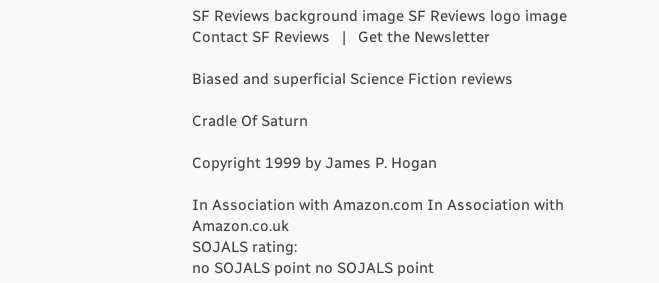SF Reviews background image SF Reviews logo image
Contact SF Reviews   |   Get the Newsletter

Biased and superficial Science Fiction reviews

Cradle Of Saturn

Copyright 1999 by James P. Hogan

In Association with Amazon.com In Association with Amazon.co.uk
SOJALS rating:
no SOJALS point no SOJALS point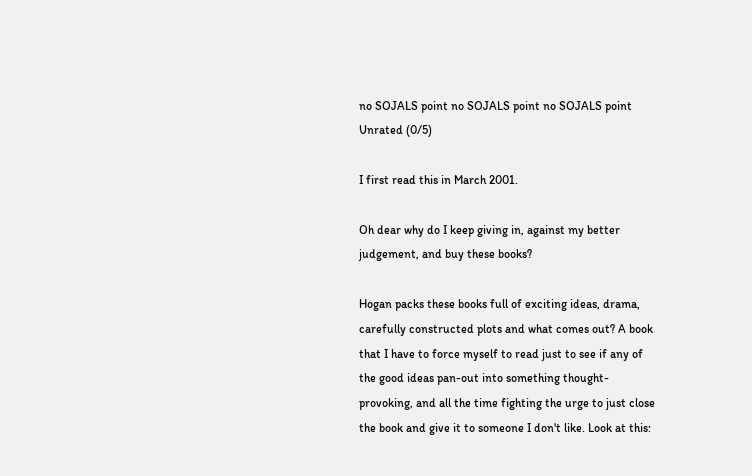no SOJALS point no SOJALS point no SOJALS point    Unrated (0/5)

I first read this in March 2001.

Oh dear why do I keep giving in, against my better judgement, and buy these books?

Hogan packs these books full of exciting ideas, drama, carefully constructed plots and what comes out? A book that I have to force myself to read just to see if any of the good ideas pan-out into something thought-provoking, and all the time fighting the urge to just close the book and give it to someone I don't like. Look at this: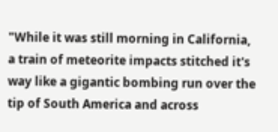"While it was still morning in California, a train of meteorite impacts stitched it's way like a gigantic bombing run over the tip of South America and across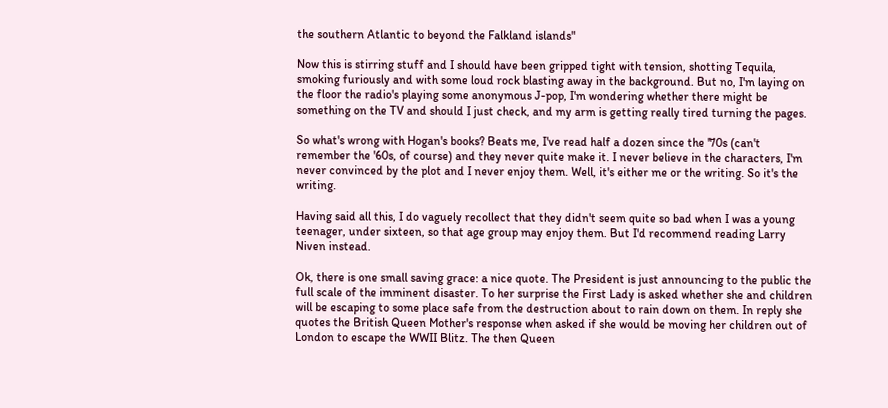the southern Atlantic to beyond the Falkland islands"

Now this is stirring stuff and I should have been gripped tight with tension, shotting Tequila, smoking furiously and with some loud rock blasting away in the background. But no, I'm laying on the floor the radio's playing some anonymous J-pop, I'm wondering whether there might be something on the TV and should I just check, and my arm is getting really tired turning the pages.

So what's wrong with Hogan's books? Beats me, I've read half a dozen since the '70s (can't remember the '60s, of course) and they never quite make it. I never believe in the characters, I'm never convinced by the plot and I never enjoy them. Well, it's either me or the writing. So it's the writing.

Having said all this, I do vaguely recollect that they didn't seem quite so bad when I was a young teenager, under sixteen, so that age group may enjoy them. But I'd recommend reading Larry Niven instead.

Ok, there is one small saving grace: a nice quote. The President is just announcing to the public the full scale of the imminent disaster. To her surprise the First Lady is asked whether she and children will be escaping to some place safe from the destruction about to rain down on them. In reply she quotes the British Queen Mother's response when asked if she would be moving her children out of London to escape the WWII Blitz. The then Queen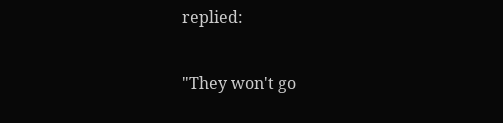replied:

"They won't go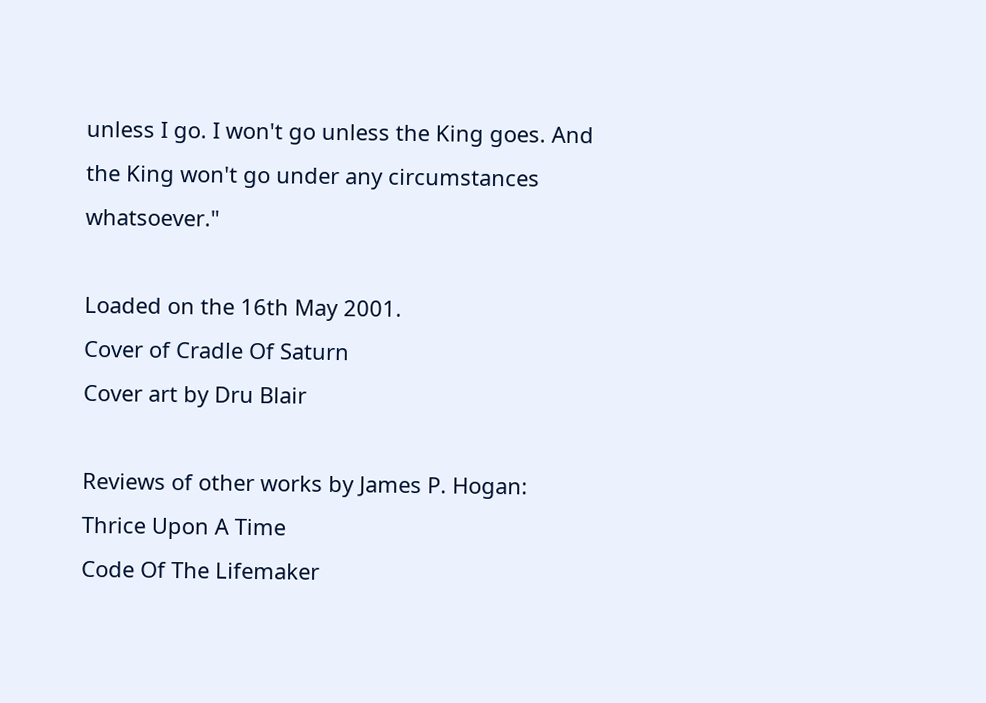unless I go. I won't go unless the King goes. And the King won't go under any circumstances whatsoever."

Loaded on the 16th May 2001.
Cover of Cradle Of Saturn
Cover art by Dru Blair

Reviews of other works by James P. Hogan:
Thrice Upon A Time
Code Of The Lifemaker